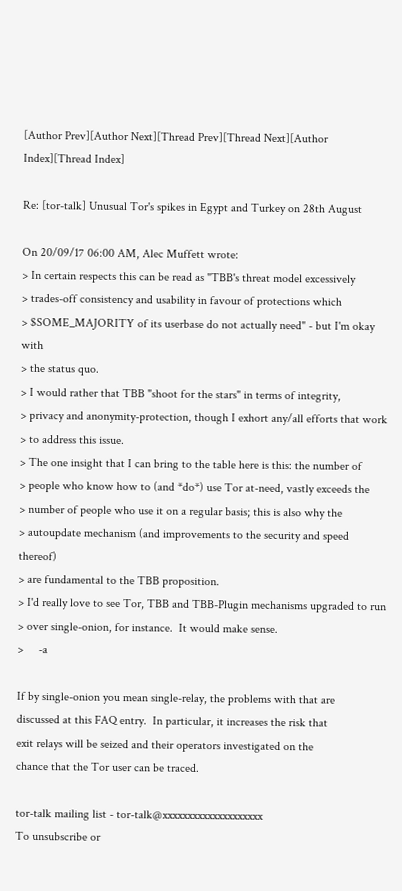[Author Prev][Author Next][Thread Prev][Thread Next][Author Index][Thread Index]

Re: [tor-talk] Unusual Tor's spikes in Egypt and Turkey on 28th August

On 20/09/17 06:00 AM, Alec Muffett wrote:
> In certain respects this can be read as "TBB's threat model excessively
> trades-off consistency and usability in favour of protections which
> $SOME_MAJORITY of its userbase do not actually need" - but I'm okay with
> the status quo.
> I would rather that TBB "shoot for the stars" in terms of integrity,
> privacy and anonymity-protection, though I exhort any/all efforts that work
> to address this issue.
> The one insight that I can bring to the table here is this: the number of
> people who know how to (and *do*) use Tor at-need, vastly exceeds the
> number of people who use it on a regular basis; this is also why the
> autoupdate mechanism (and improvements to the security and speed thereof)
> are fundamental to the TBB proposition.
> I'd really love to see Tor, TBB and TBB-Plugin mechanisms upgraded to run
> over single-onion, for instance.  It would make sense.
>     -a

If by single-onion you mean single-relay, the problems with that are
discussed at this FAQ entry.  In particular, it increases the risk that
exit relays will be seized and their operators investigated on the
chance that the Tor user can be traced.

tor-talk mailing list - tor-talk@xxxxxxxxxxxxxxxxxxxx
To unsubscribe or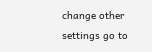change other settings go to